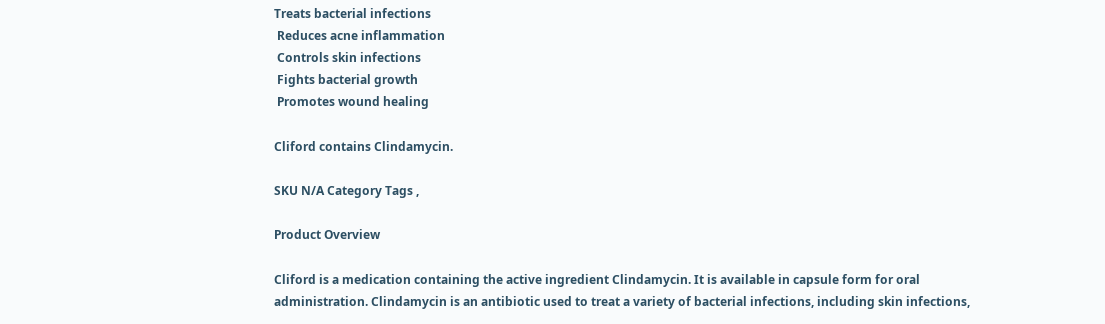Treats bacterial infections
 Reduces acne inflammation
 Controls skin infections
 Fights bacterial growth
 Promotes wound healing

Cliford contains Clindamycin.

SKU N/A Category Tags ,

Product Overview

Cliford is a medication containing the active ingredient Clindamycin. It is available in capsule form for oral administration. Clindamycin is an antibiotic used to treat a variety of bacterial infections, including skin infections,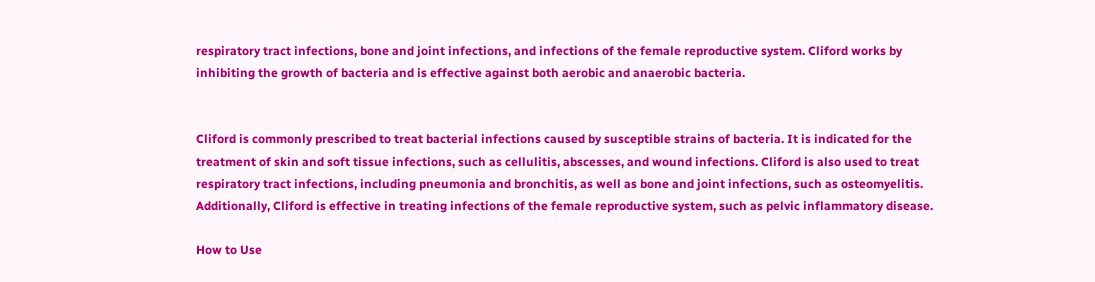respiratory tract infections, bone and joint infections, and infections of the female reproductive system. Cliford works by inhibiting the growth of bacteria and is effective against both aerobic and anaerobic bacteria.


Cliford is commonly prescribed to treat bacterial infections caused by susceptible strains of bacteria. It is indicated for the treatment of skin and soft tissue infections, such as cellulitis, abscesses, and wound infections. Cliford is also used to treat respiratory tract infections, including pneumonia and bronchitis, as well as bone and joint infections, such as osteomyelitis. Additionally, Cliford is effective in treating infections of the female reproductive system, such as pelvic inflammatory disease.

How to Use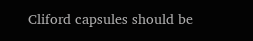Cliford capsules should be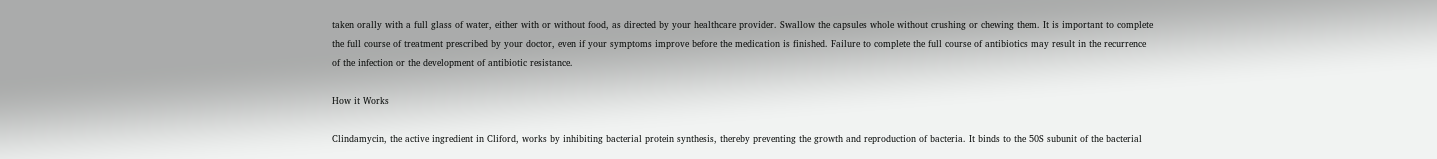taken orally with a full glass of water, either with or without food, as directed by your healthcare provider. Swallow the capsules whole without crushing or chewing them. It is important to complete the full course of treatment prescribed by your doctor, even if your symptoms improve before the medication is finished. Failure to complete the full course of antibiotics may result in the recurrence of the infection or the development of antibiotic resistance.

How it Works

Clindamycin, the active ingredient in Cliford, works by inhibiting bacterial protein synthesis, thereby preventing the growth and reproduction of bacteria. It binds to the 50S subunit of the bacterial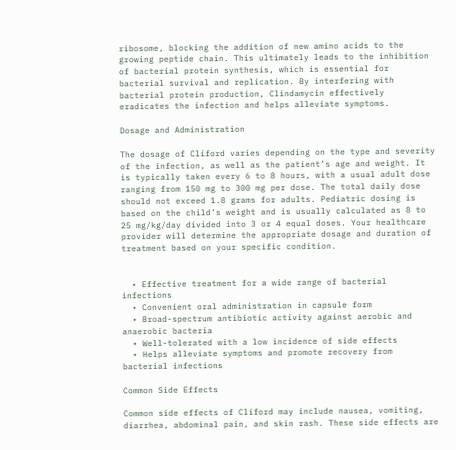ribosome, blocking the addition of new amino acids to the growing peptide chain. This ultimately leads to the inhibition of bacterial protein synthesis, which is essential for bacterial survival and replication. By interfering with bacterial protein production, Clindamycin effectively eradicates the infection and helps alleviate symptoms.

Dosage and Administration

The dosage of Cliford varies depending on the type and severity of the infection, as well as the patient’s age and weight. It is typically taken every 6 to 8 hours, with a usual adult dose ranging from 150 mg to 300 mg per dose. The total daily dose should not exceed 1.8 grams for adults. Pediatric dosing is based on the child’s weight and is usually calculated as 8 to 25 mg/kg/day divided into 3 or 4 equal doses. Your healthcare provider will determine the appropriate dosage and duration of treatment based on your specific condition.


  • Effective treatment for a wide range of bacterial infections
  • Convenient oral administration in capsule form
  • Broad-spectrum antibiotic activity against aerobic and anaerobic bacteria
  • Well-tolerated with a low incidence of side effects
  • Helps alleviate symptoms and promote recovery from bacterial infections

Common Side Effects

Common side effects of Cliford may include nausea, vomiting, diarrhea, abdominal pain, and skin rash. These side effects are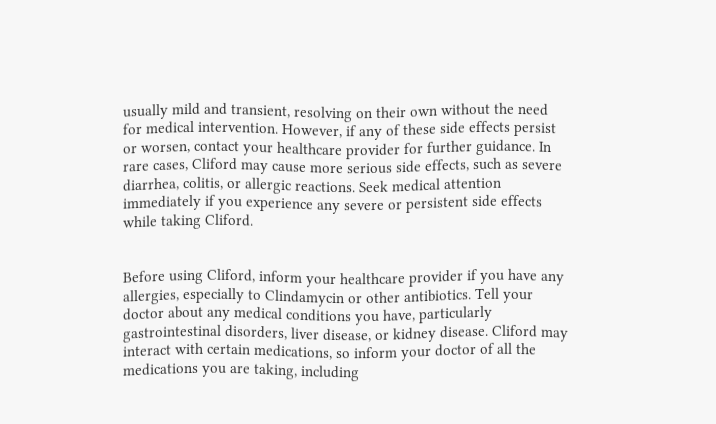usually mild and transient, resolving on their own without the need for medical intervention. However, if any of these side effects persist or worsen, contact your healthcare provider for further guidance. In rare cases, Cliford may cause more serious side effects, such as severe diarrhea, colitis, or allergic reactions. Seek medical attention immediately if you experience any severe or persistent side effects while taking Cliford.


Before using Cliford, inform your healthcare provider if you have any allergies, especially to Clindamycin or other antibiotics. Tell your doctor about any medical conditions you have, particularly gastrointestinal disorders, liver disease, or kidney disease. Cliford may interact with certain medications, so inform your doctor of all the medications you are taking, including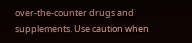over-the-counter drugs and supplements. Use caution when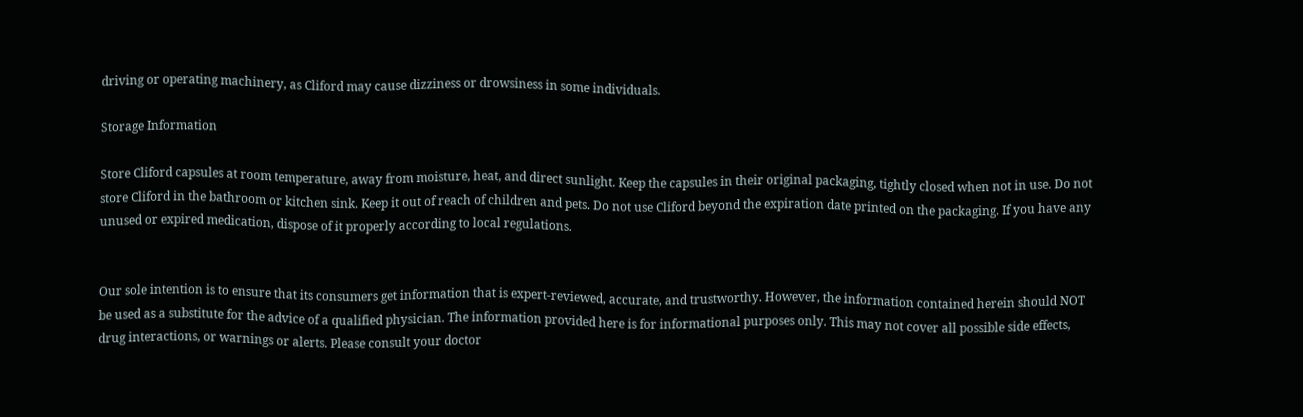driving or operating machinery, as Cliford may cause dizziness or drowsiness in some individuals.

Storage Information

Store Cliford capsules at room temperature, away from moisture, heat, and direct sunlight. Keep the capsules in their original packaging, tightly closed when not in use. Do not store Cliford in the bathroom or kitchen sink. Keep it out of reach of children and pets. Do not use Cliford beyond the expiration date printed on the packaging. If you have any unused or expired medication, dispose of it properly according to local regulations.


Our sole intention is to ensure that its consumers get information that is expert-reviewed, accurate, and trustworthy. However, the information contained herein should NOT be used as a substitute for the advice of a qualified physician. The information provided here is for informational purposes only. This may not cover all possible side effects, drug interactions, or warnings or alerts. Please consult your doctor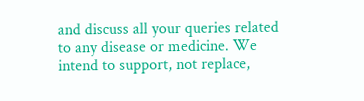and discuss all your queries related to any disease or medicine. We intend to support, not replace,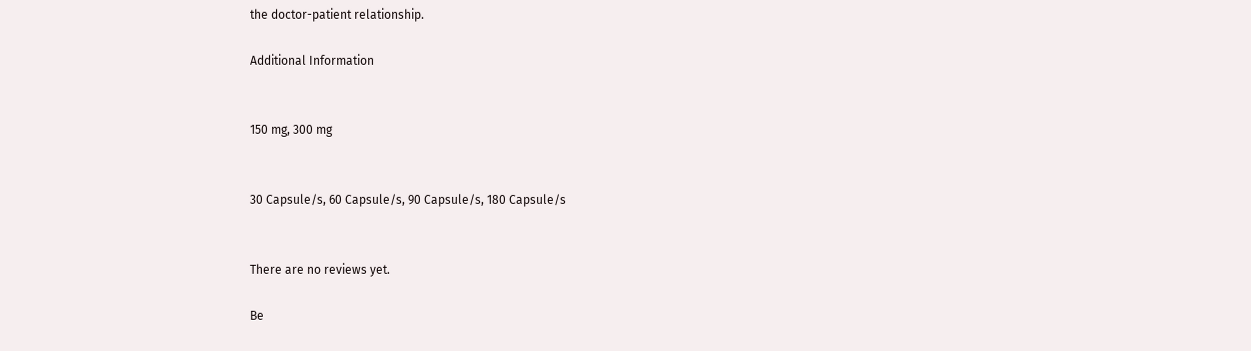the doctor-patient relationship.

Additional Information


150 mg, 300 mg


30 Capsule/s, 60 Capsule/s, 90 Capsule/s, 180 Capsule/s


There are no reviews yet.

Be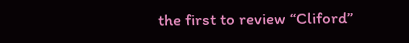the first to review “Cliford”